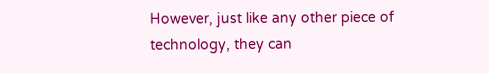However, just like any other piece of technology, they can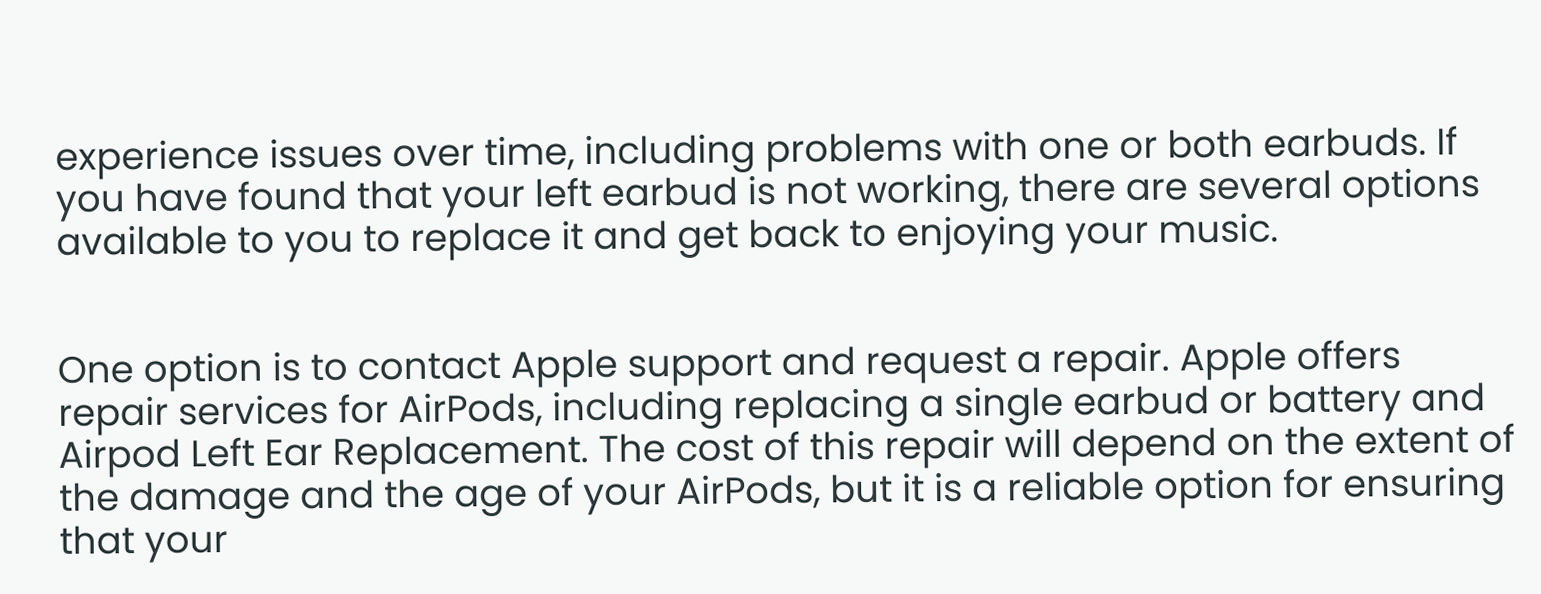experience issues over time, including problems with one or both earbuds. If you have found that your left earbud is not working, there are several options available to you to replace it and get back to enjoying your music.


One option is to contact Apple support and request a repair. Apple offers repair services for AirPods, including replacing a single earbud or battery and Airpod Left Ear Replacement. The cost of this repair will depend on the extent of the damage and the age of your AirPods, but it is a reliable option for ensuring that your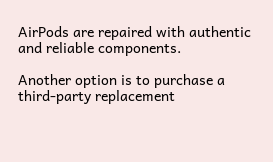AirPods are repaired with authentic and reliable components.

Another option is to purchase a third-party replacement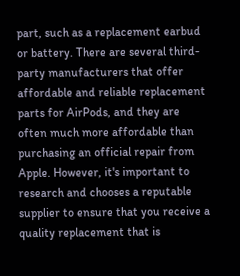part, such as a replacement earbud or battery. There are several third-party manufacturers that offer affordable and reliable replacement parts for AirPods, and they are often much more affordable than purchasing an official repair from Apple. However, it's important to research and chooses a reputable supplier to ensure that you receive a quality replacement that is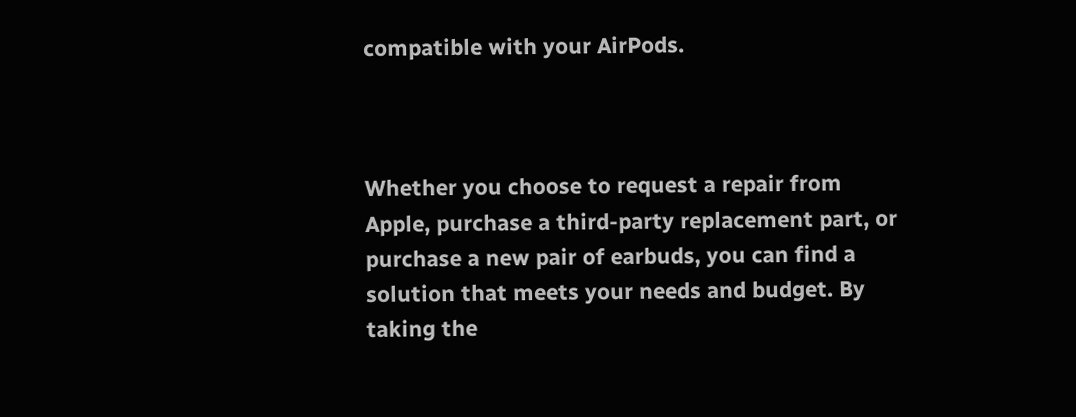compatible with your AirPods.



Whether you choose to request a repair from Apple, purchase a third-party replacement part, or purchase a new pair of earbuds, you can find a solution that meets your needs and budget. By taking the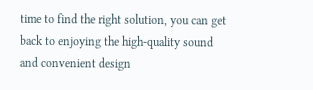time to find the right solution, you can get back to enjoying the high-quality sound and convenient design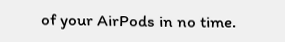of your AirPods in no time.